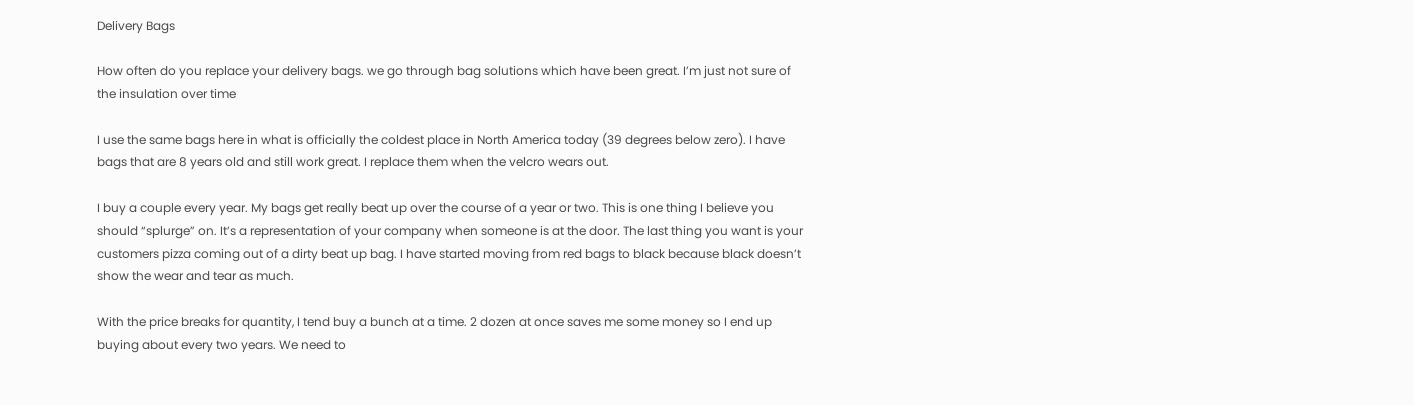Delivery Bags

How often do you replace your delivery bags. we go through bag solutions which have been great. I’m just not sure of the insulation over time

I use the same bags here in what is officially the coldest place in North America today (39 degrees below zero). I have bags that are 8 years old and still work great. I replace them when the velcro wears out.

I buy a couple every year. My bags get really beat up over the course of a year or two. This is one thing I believe you should “splurge” on. It’s a representation of your company when someone is at the door. The last thing you want is your customers pizza coming out of a dirty beat up bag. I have started moving from red bags to black because black doesn’t show the wear and tear as much.

With the price breaks for quantity, I tend buy a bunch at a time. 2 dozen at once saves me some money so I end up buying about every two years. We need to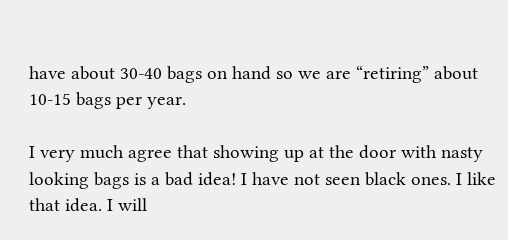have about 30-40 bags on hand so we are “retiring” about 10-15 bags per year.

I very much agree that showing up at the door with nasty looking bags is a bad idea! I have not seen black ones. I like that idea. I will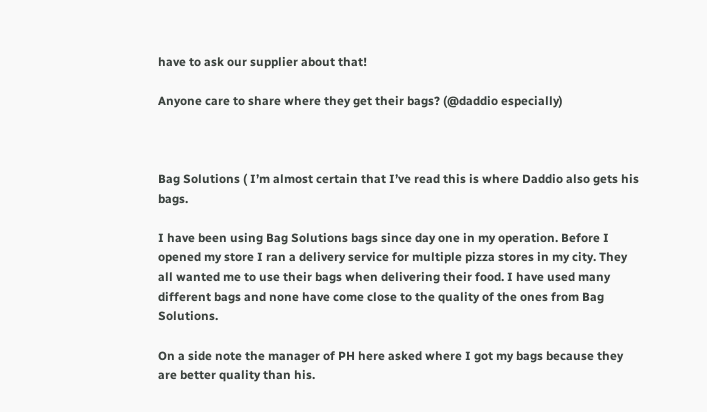have to ask our supplier about that!

Anyone care to share where they get their bags? (@daddio especially)



Bag Solutions ( I’m almost certain that I’ve read this is where Daddio also gets his bags.

I have been using Bag Solutions bags since day one in my operation. Before I opened my store I ran a delivery service for multiple pizza stores in my city. They all wanted me to use their bags when delivering their food. I have used many different bags and none have come close to the quality of the ones from Bag Solutions.

On a side note the manager of PH here asked where I got my bags because they are better quality than his.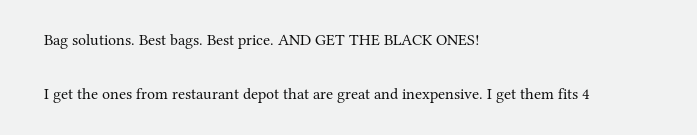Bag solutions. Best bags. Best price. AND GET THE BLACK ONES!

I get the ones from restaurant depot that are great and inexpensive. I get them fits 4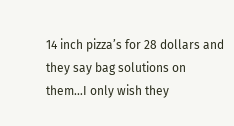14 inch pizza’s for 28 dollars and they say bag solutions on them…I only wish they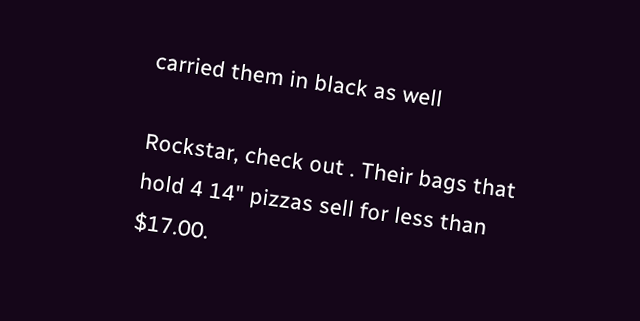carried them in black as well

Rockstar, check out . Their bags that hold 4 14" pizzas sell for less than $17.00.